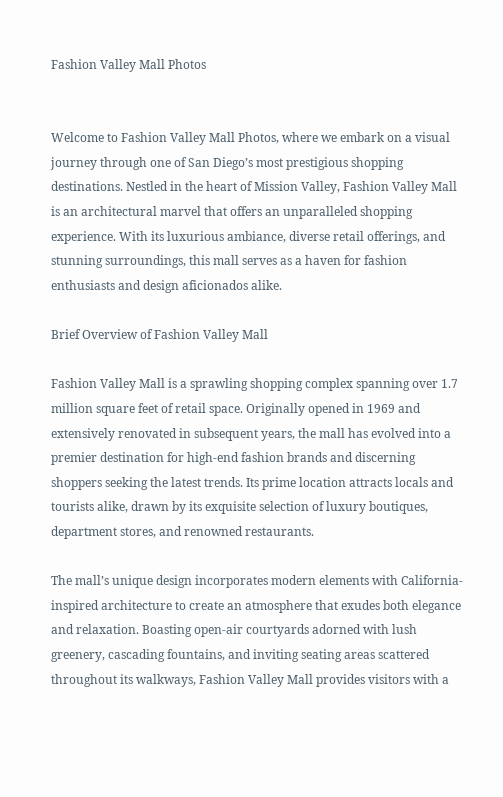Fashion Valley Mall Photos


Welcome to Fashion Valley Mall Photos, where we embark on a visual journey through one of San Diego’s most prestigious shopping destinations. Nestled in the heart of Mission Valley, Fashion Valley Mall is an architectural marvel that offers an unparalleled shopping experience. With its luxurious ambiance, diverse retail offerings, and stunning surroundings, this mall serves as a haven for fashion enthusiasts and design aficionados alike.

Brief Overview of Fashion Valley Mall

Fashion Valley Mall is a sprawling shopping complex spanning over 1.7 million square feet of retail space. Originally opened in 1969 and extensively renovated in subsequent years, the mall has evolved into a premier destination for high-end fashion brands and discerning shoppers seeking the latest trends. Its prime location attracts locals and tourists alike, drawn by its exquisite selection of luxury boutiques, department stores, and renowned restaurants.

The mall’s unique design incorporates modern elements with California-inspired architecture to create an atmosphere that exudes both elegance and relaxation. Boasting open-air courtyards adorned with lush greenery, cascading fountains, and inviting seating areas scattered throughout its walkways, Fashion Valley Mall provides visitors with a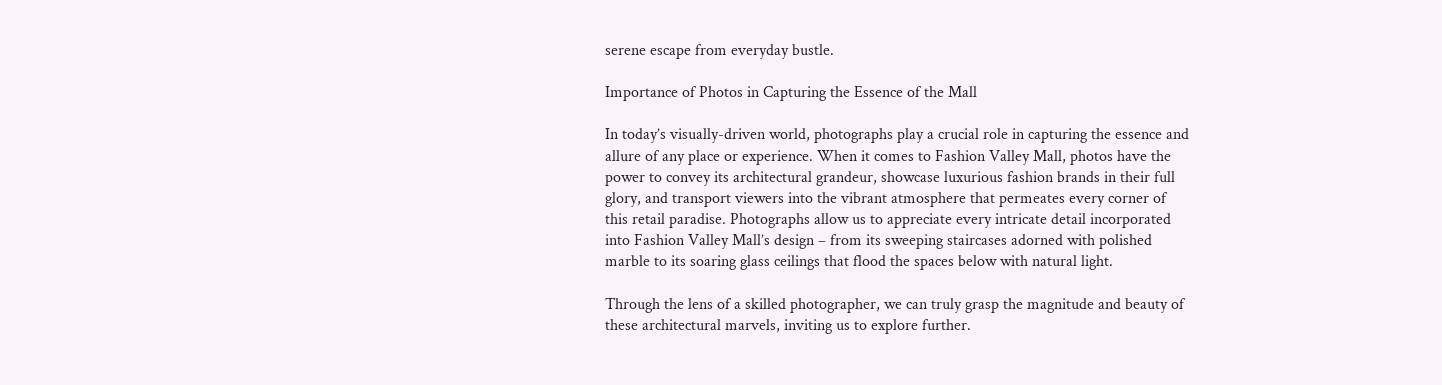serene escape from everyday bustle.

Importance of Photos in Capturing the Essence of the Mall

In today’s visually-driven world, photographs play a crucial role in capturing the essence and allure of any place or experience. When it comes to Fashion Valley Mall, photos have the power to convey its architectural grandeur, showcase luxurious fashion brands in their full glory, and transport viewers into the vibrant atmosphere that permeates every corner of this retail paradise. Photographs allow us to appreciate every intricate detail incorporated into Fashion Valley Mall’s design – from its sweeping staircases adorned with polished marble to its soaring glass ceilings that flood the spaces below with natural light.

Through the lens of a skilled photographer, we can truly grasp the magnitude and beauty of these architectural marvels, inviting us to explore further.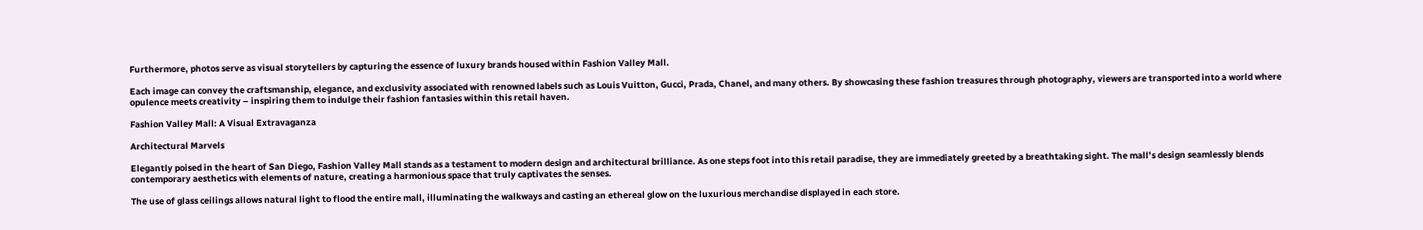Furthermore, photos serve as visual storytellers by capturing the essence of luxury brands housed within Fashion Valley Mall.

Each image can convey the craftsmanship, elegance, and exclusivity associated with renowned labels such as Louis Vuitton, Gucci, Prada, Chanel, and many others. By showcasing these fashion treasures through photography, viewers are transported into a world where opulence meets creativity – inspiring them to indulge their fashion fantasies within this retail haven.

Fashion Valley Mall: A Visual Extravaganza

Architectural Marvels

Elegantly poised in the heart of San Diego, Fashion Valley Mall stands as a testament to modern design and architectural brilliance. As one steps foot into this retail paradise, they are immediately greeted by a breathtaking sight. The mall’s design seamlessly blends contemporary aesthetics with elements of nature, creating a harmonious space that truly captivates the senses.

The use of glass ceilings allows natural light to flood the entire mall, illuminating the walkways and casting an ethereal glow on the luxurious merchandise displayed in each store.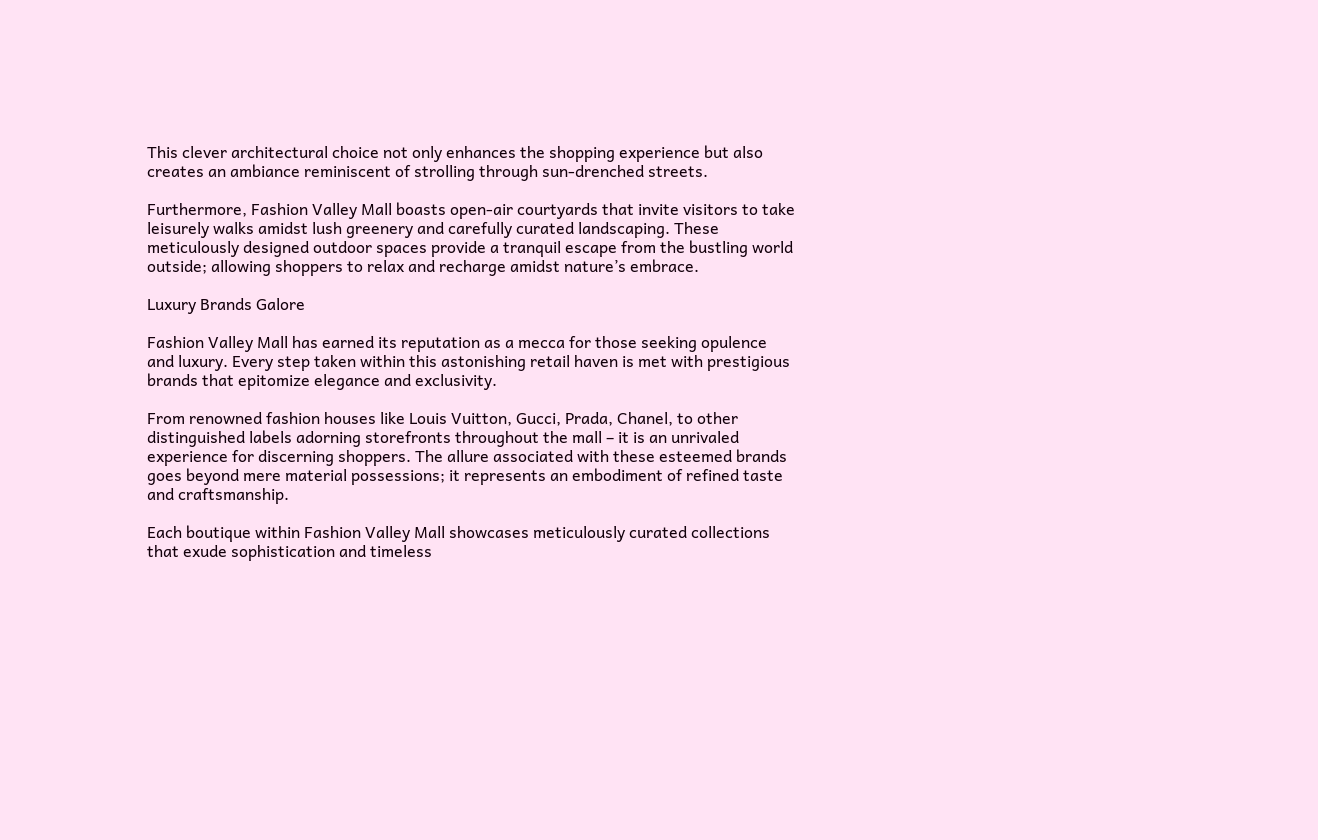This clever architectural choice not only enhances the shopping experience but also creates an ambiance reminiscent of strolling through sun-drenched streets.

Furthermore, Fashion Valley Mall boasts open-air courtyards that invite visitors to take leisurely walks amidst lush greenery and carefully curated landscaping. These meticulously designed outdoor spaces provide a tranquil escape from the bustling world outside; allowing shoppers to relax and recharge amidst nature’s embrace.

Luxury Brands Galore

Fashion Valley Mall has earned its reputation as a mecca for those seeking opulence and luxury. Every step taken within this astonishing retail haven is met with prestigious brands that epitomize elegance and exclusivity.

From renowned fashion houses like Louis Vuitton, Gucci, Prada, Chanel, to other distinguished labels adorning storefronts throughout the mall – it is an unrivaled experience for discerning shoppers. The allure associated with these esteemed brands goes beyond mere material possessions; it represents an embodiment of refined taste and craftsmanship.

Each boutique within Fashion Valley Mall showcases meticulously curated collections that exude sophistication and timeless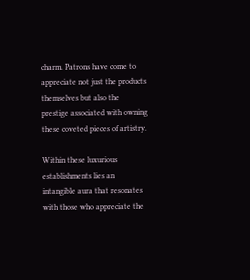charm. Patrons have come to appreciate not just the products themselves but also the prestige associated with owning these coveted pieces of artistry.

Within these luxurious establishments lies an intangible aura that resonates with those who appreciate the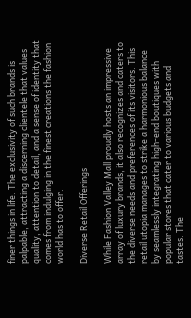finer things in life. The exclusivity of such brands is palpable, attracting a discerning clientele that values quality, attention to detail, and a sense of identity that comes from indulging in the finest creations the fashion world has to offer.

Diverse Retail Offerings

While Fashion Valley Mall proudly hosts an impressive array of luxury brands, it also recognizes and caters to the diverse needs and preferences of its visitors. This retail utopia manages to strike a harmonious balance by seamlessly integrating high-end boutiques with popular stores that cater to various budgets and tastes. The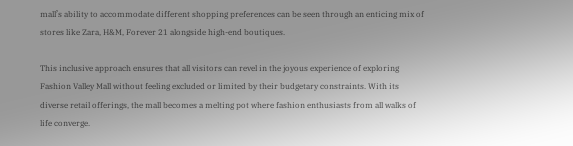mall’s ability to accommodate different shopping preferences can be seen through an enticing mix of stores like Zara, H&M, Forever 21 alongside high-end boutiques.

This inclusive approach ensures that all visitors can revel in the joyous experience of exploring Fashion Valley Mall without feeling excluded or limited by their budgetary constraints. With its diverse retail offerings, the mall becomes a melting pot where fashion enthusiasts from all walks of life converge.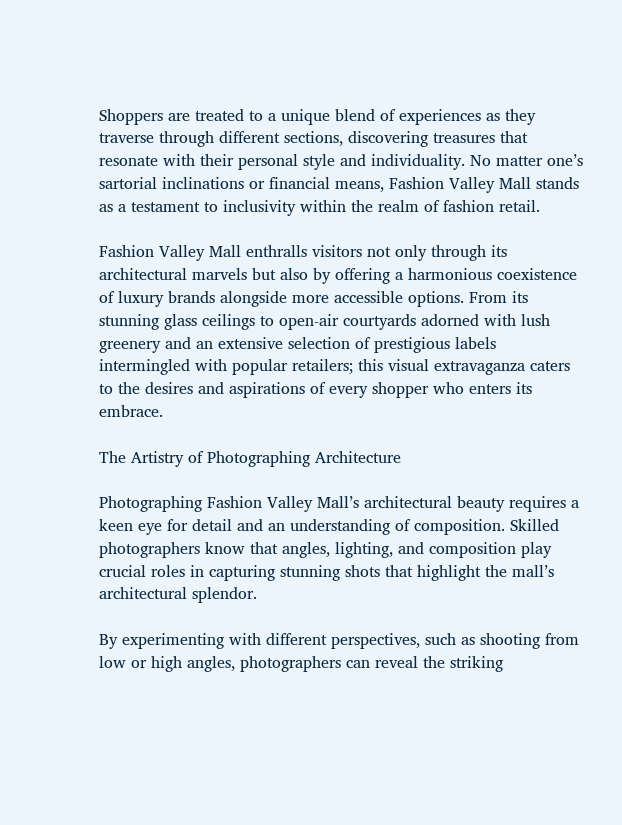Shoppers are treated to a unique blend of experiences as they traverse through different sections, discovering treasures that resonate with their personal style and individuality. No matter one’s sartorial inclinations or financial means, Fashion Valley Mall stands as a testament to inclusivity within the realm of fashion retail.

Fashion Valley Mall enthralls visitors not only through its architectural marvels but also by offering a harmonious coexistence of luxury brands alongside more accessible options. From its stunning glass ceilings to open-air courtyards adorned with lush greenery and an extensive selection of prestigious labels intermingled with popular retailers; this visual extravaganza caters to the desires and aspirations of every shopper who enters its embrace.

The Artistry of Photographing Architecture

Photographing Fashion Valley Mall’s architectural beauty requires a keen eye for detail and an understanding of composition. Skilled photographers know that angles, lighting, and composition play crucial roles in capturing stunning shots that highlight the mall’s architectural splendor.

By experimenting with different perspectives, such as shooting from low or high angles, photographers can reveal the striking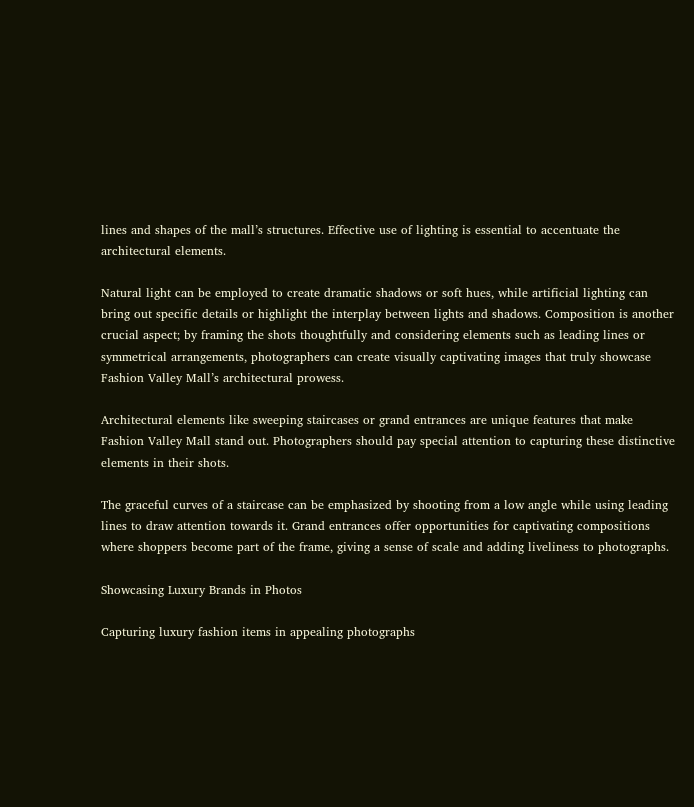lines and shapes of the mall’s structures. Effective use of lighting is essential to accentuate the architectural elements.

Natural light can be employed to create dramatic shadows or soft hues, while artificial lighting can bring out specific details or highlight the interplay between lights and shadows. Composition is another crucial aspect; by framing the shots thoughtfully and considering elements such as leading lines or symmetrical arrangements, photographers can create visually captivating images that truly showcase Fashion Valley Mall’s architectural prowess.

Architectural elements like sweeping staircases or grand entrances are unique features that make Fashion Valley Mall stand out. Photographers should pay special attention to capturing these distinctive elements in their shots.

The graceful curves of a staircase can be emphasized by shooting from a low angle while using leading lines to draw attention towards it. Grand entrances offer opportunities for captivating compositions where shoppers become part of the frame, giving a sense of scale and adding liveliness to photographs.

Showcasing Luxury Brands in Photos

Capturing luxury fashion items in appealing photographs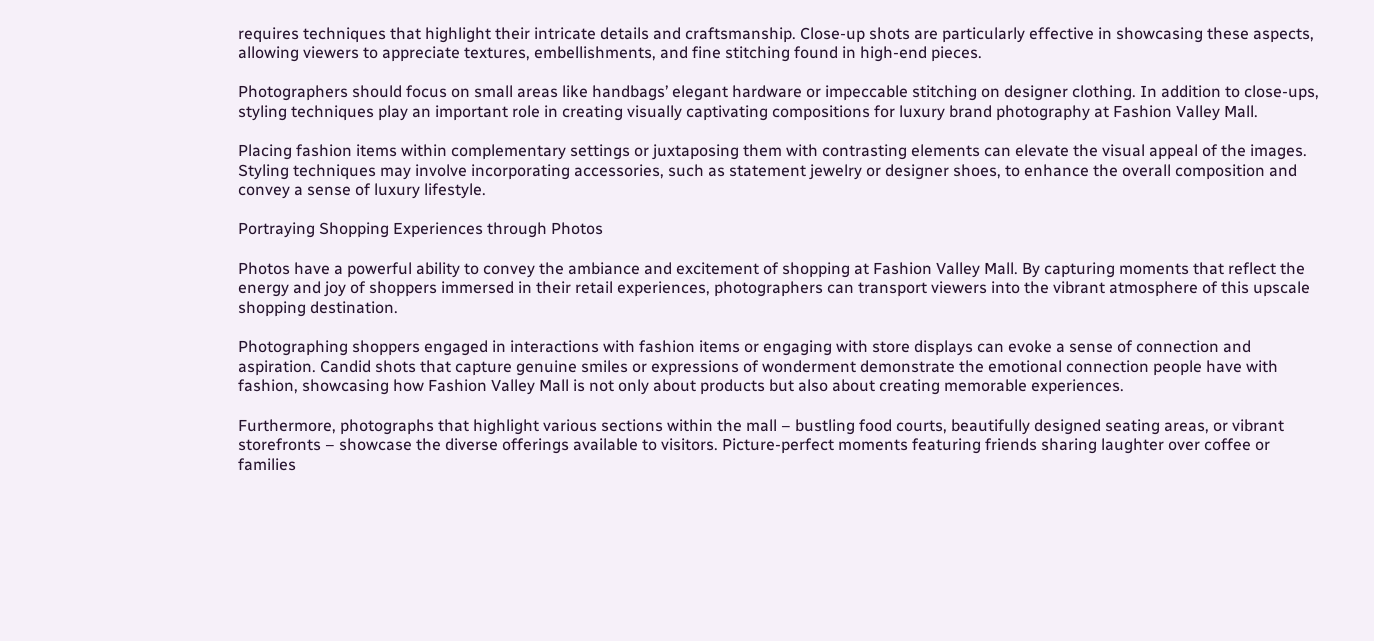requires techniques that highlight their intricate details and craftsmanship. Close-up shots are particularly effective in showcasing these aspects, allowing viewers to appreciate textures, embellishments, and fine stitching found in high-end pieces.

Photographers should focus on small areas like handbags’ elegant hardware or impeccable stitching on designer clothing. In addition to close-ups, styling techniques play an important role in creating visually captivating compositions for luxury brand photography at Fashion Valley Mall.

Placing fashion items within complementary settings or juxtaposing them with contrasting elements can elevate the visual appeal of the images. Styling techniques may involve incorporating accessories, such as statement jewelry or designer shoes, to enhance the overall composition and convey a sense of luxury lifestyle.

Portraying Shopping Experiences through Photos

Photos have a powerful ability to convey the ambiance and excitement of shopping at Fashion Valley Mall. By capturing moments that reflect the energy and joy of shoppers immersed in their retail experiences, photographers can transport viewers into the vibrant atmosphere of this upscale shopping destination.

Photographing shoppers engaged in interactions with fashion items or engaging with store displays can evoke a sense of connection and aspiration. Candid shots that capture genuine smiles or expressions of wonderment demonstrate the emotional connection people have with fashion, showcasing how Fashion Valley Mall is not only about products but also about creating memorable experiences.

Furthermore, photographs that highlight various sections within the mall – bustling food courts, beautifully designed seating areas, or vibrant storefronts – showcase the diverse offerings available to visitors. Picture-perfect moments featuring friends sharing laughter over coffee or families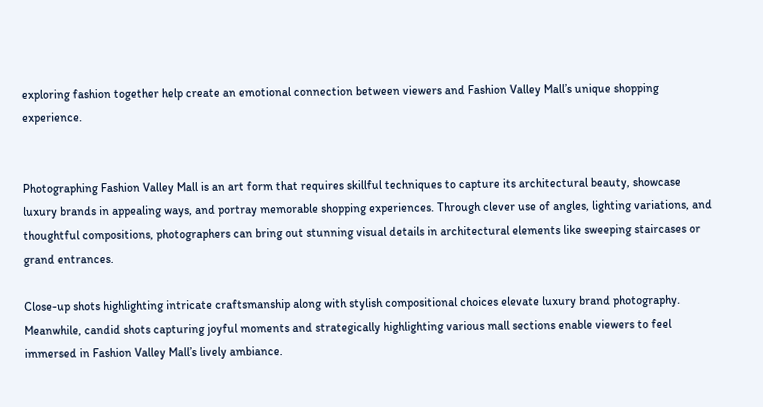exploring fashion together help create an emotional connection between viewers and Fashion Valley Mall’s unique shopping experience.


Photographing Fashion Valley Mall is an art form that requires skillful techniques to capture its architectural beauty, showcase luxury brands in appealing ways, and portray memorable shopping experiences. Through clever use of angles, lighting variations, and thoughtful compositions, photographers can bring out stunning visual details in architectural elements like sweeping staircases or grand entrances.

Close-up shots highlighting intricate craftsmanship along with stylish compositional choices elevate luxury brand photography. Meanwhile, candid shots capturing joyful moments and strategically highlighting various mall sections enable viewers to feel immersed in Fashion Valley Mall’s lively ambiance.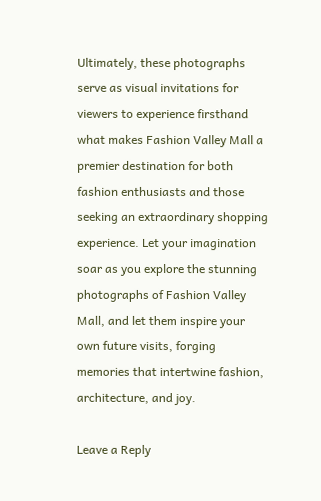Ultimately, these photographs serve as visual invitations for viewers to experience firsthand what makes Fashion Valley Mall a premier destination for both fashion enthusiasts and those seeking an extraordinary shopping experience. Let your imagination soar as you explore the stunning photographs of Fashion Valley Mall, and let them inspire your own future visits, forging memories that intertwine fashion, architecture, and joy.

Leave a Reply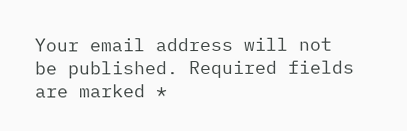Your email address will not be published. Required fields are marked *